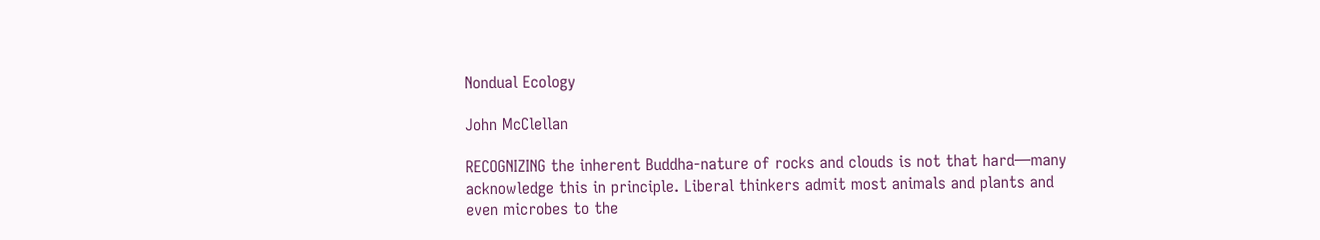Nondual Ecology

John McClellan

RECOGNIZING the inherent Buddha-nature of rocks and clouds is not that hard—many acknowledge this in principle. Liberal thinkers admit most animals and plants and even microbes to the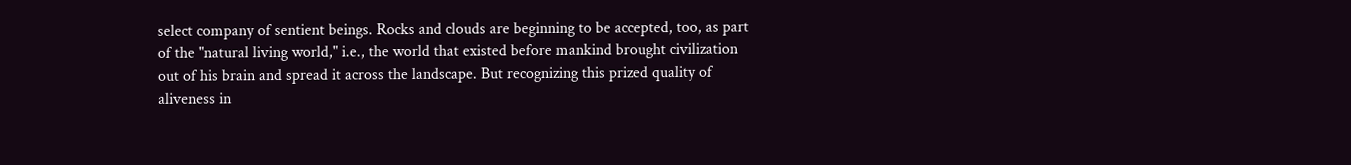select company of sentient beings. Rocks and clouds are beginning to be accepted, too, as part of the "natural living world," i.e., the world that existed before mankind brought civilization out of his brain and spread it across the landscape. But recognizing this prized quality of aliveness in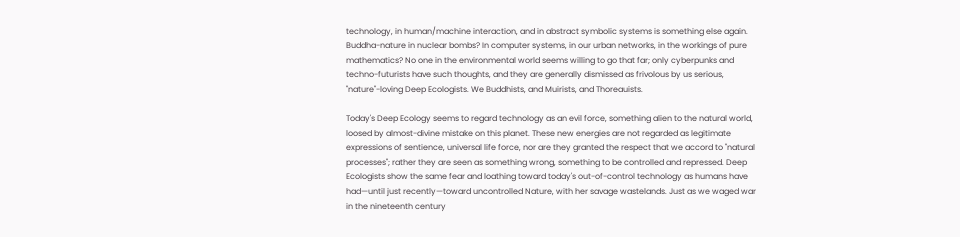technology, in human/machine interaction, and in abstract symbolic systems is something else again. Buddha-nature in nuclear bombs? In computer systems, in our urban networks, in the workings of pure mathematics? No one in the environmental world seems willing to go that far; only cyberpunks and techno-futurists have such thoughts, and they are generally dismissed as frivolous by us serious, "nature"-loving Deep Ecologists. We Buddhists, and Muirists, and Thoreauists.

Today's Deep Ecology seems to regard technology as an evil force, something alien to the natural world, loosed by almost-divine mistake on this planet. These new energies are not regarded as legitimate expressions of sentience, universal life force, nor are they granted the respect that we accord to "natural processes"; rather they are seen as something wrong, something to be controlled and repressed. Deep Ecologists show the same fear and loathing toward today's out-of-control technology as humans have had—until just recently—toward uncontrolled Nature, with her savage wastelands. Just as we waged war in the nineteenth century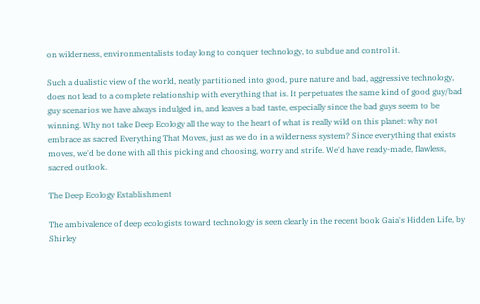on wilderness, environmentalists today long to conquer technology, to subdue and control it.

Such a dualistic view of the world, neatly partitioned into good, pure nature and bad, aggressive technology, does not lead to a complete relationship with everything that is. It perpetuates the same kind of good guy/bad guy scenarios we have always indulged in, and leaves a bad taste, especially since the bad guys seem to be winning. Why not take Deep Ecology all the way to the heart of what is really wild on this planet: why not embrace as sacred Everything That Moves, just as we do in a wilderness system? Since everything that exists moves, we'd be done with all this picking and choosing, worry and strife. We'd have ready-made, flawless, sacred outlook.

The Deep Ecology Establishment

The ambivalence of deep ecologists toward technology is seen clearly in the recent book Gaia's Hidden Life, by Shirley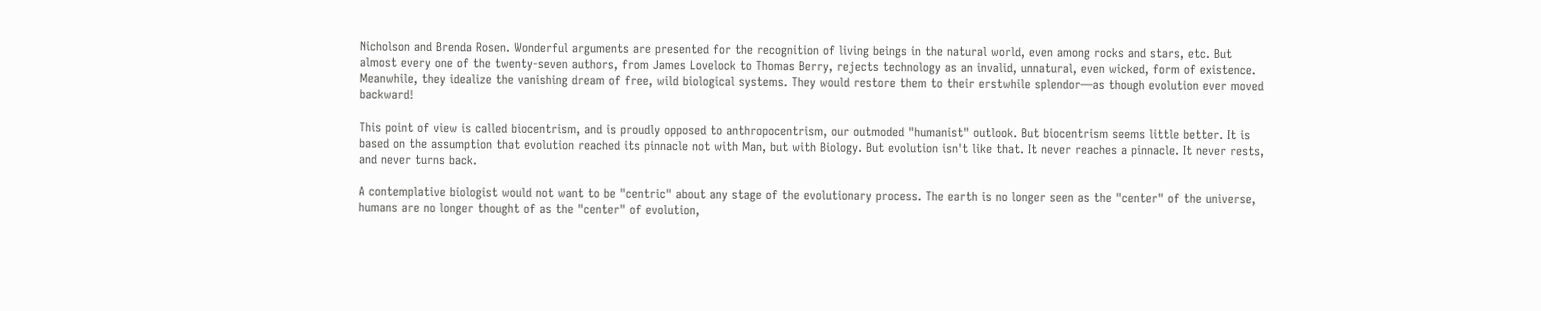Nicholson and Brenda Rosen. Wonderful arguments are presented for the recognition of living beings in the natural world, even among rocks and stars, etc. But almost every one of the twenty-seven authors, from James Lovelock to Thomas Berry, rejects technology as an invalid, unnatural, even wicked, form of existence. Meanwhile, they idealize the vanishing dream of free, wild biological systems. They would restore them to their erstwhile splendor—as though evolution ever moved backward!

This point of view is called biocentrism, and is proudly opposed to anthropocentrism, our outmoded "humanist" outlook. But biocentrism seems little better. It is based on the assumption that evolution reached its pinnacle not with Man, but with Biology. But evolution isn't like that. It never reaches a pinnacle. It never rests, and never turns back.

A contemplative biologist would not want to be "centric" about any stage of the evolutionary process. The earth is no longer seen as the "center" of the universe, humans are no longer thought of as the "center" of evolution,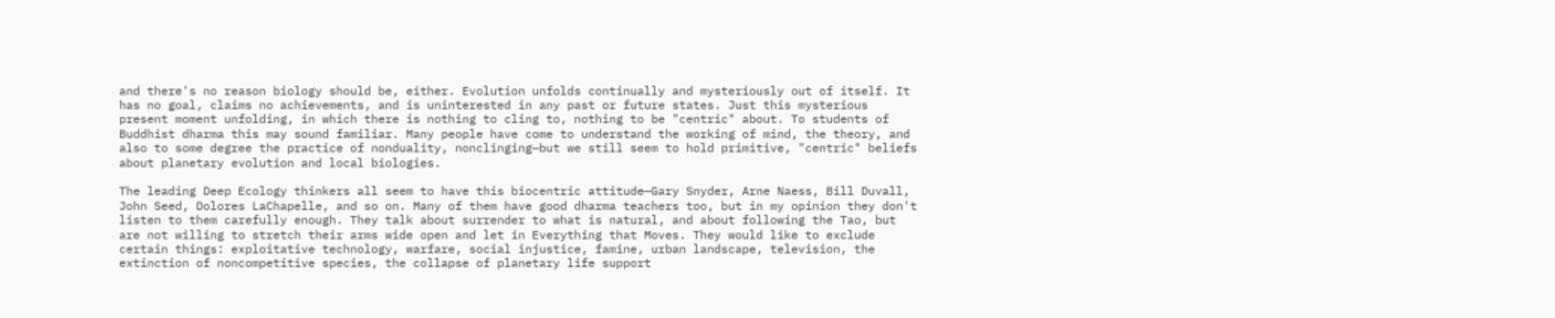and there's no reason biology should be, either. Evolution unfolds continually and mysteriously out of itself. It has no goal, claims no achievements, and is uninterested in any past or future states. Just this mysterious present moment unfolding, in which there is nothing to cling to, nothing to be "centric" about. To students of Buddhist dharma this may sound familiar. Many people have come to understand the working of mind, the theory, and also to some degree the practice of nonduality, nonclinging—but we still seem to hold primitive, "centric" beliefs about planetary evolution and local biologies.

The leading Deep Ecology thinkers all seem to have this biocentric attitude—Gary Snyder, Arne Naess, Bill Duvall, John Seed, Dolores LaChapelle, and so on. Many of them have good dharma teachers too, but in my opinion they don't listen to them carefully enough. They talk about surrender to what is natural, and about following the Tao, but are not willing to stretch their arms wide open and let in Everything that Moves. They would like to exclude certain things: exploitative technology, warfare, social injustice, famine, urban landscape, television, the extinction of noncompetitive species, the collapse of planetary life support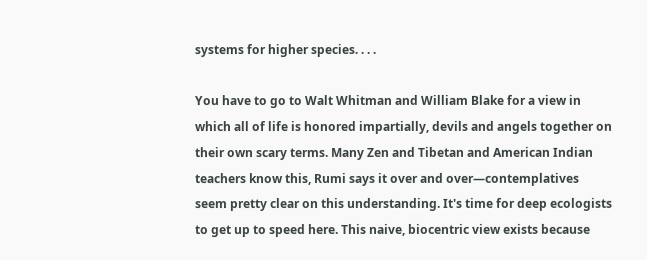systems for higher species. . . .

You have to go to Walt Whitman and William Blake for a view in which all of life is honored impartially, devils and angels together on their own scary terms. Many Zen and Tibetan and American Indian teachers know this, Rumi says it over and over—contemplatives seem pretty clear on this understanding. It's time for deep ecologists to get up to speed here. This naive, biocentric view exists because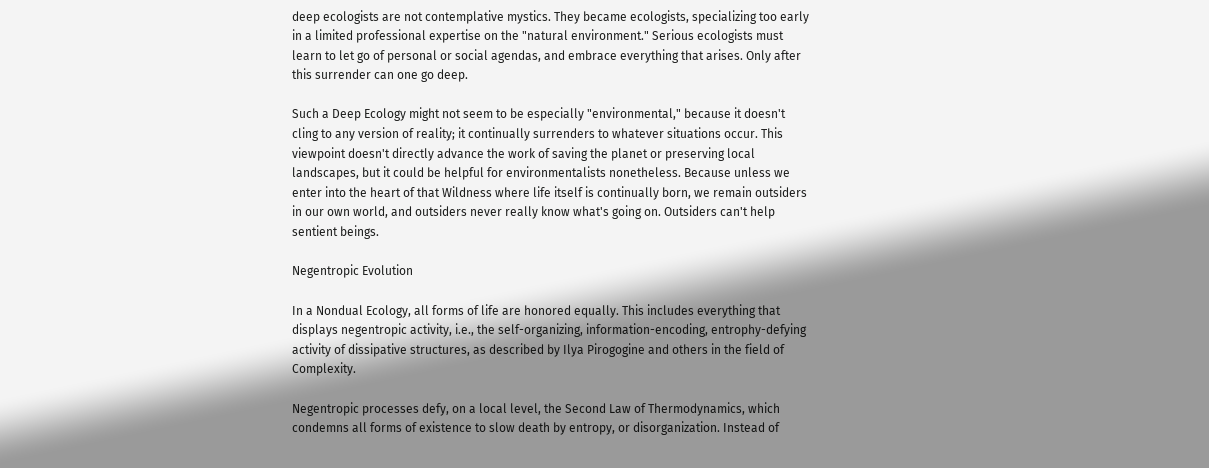deep ecologists are not contemplative mystics. They became ecologists, specializing too early in a limited professional expertise on the "natural environment." Serious ecologists must learn to let go of personal or social agendas, and embrace everything that arises. Only after this surrender can one go deep.

Such a Deep Ecology might not seem to be especially "environmental," because it doesn't cling to any version of reality; it continually surrenders to whatever situations occur. This viewpoint doesn't directly advance the work of saving the planet or preserving local landscapes, but it could be helpful for environmentalists nonetheless. Because unless we enter into the heart of that Wildness where life itself is continually born, we remain outsiders in our own world, and outsiders never really know what's going on. Outsiders can't help sentient beings.

Negentropic Evolution

In a Nondual Ecology, all forms of life are honored equally. This includes everything that displays negentropic activity, i.e., the self-organizing, information-encoding, entrophy-defying activity of dissipative structures, as described by Ilya Pirogogine and others in the field of Complexity.

Negentropic processes defy, on a local level, the Second Law of Thermodynamics, which condemns all forms of existence to slow death by entropy, or disorganization. Instead of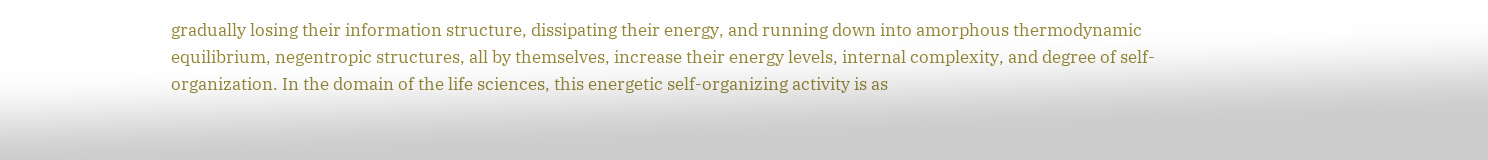gradually losing their information structure, dissipating their energy, and running down into amorphous thermodynamic equilibrium, negentropic structures, all by themselves, increase their energy levels, internal complexity, and degree of self-organization. In the domain of the life sciences, this energetic self-organizing activity is as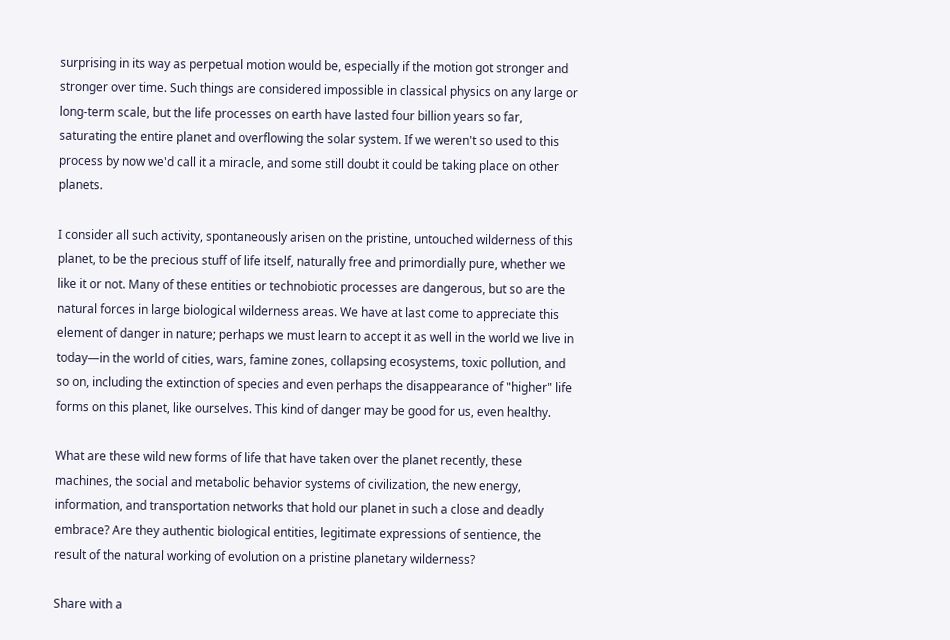surprising in its way as perpetual motion would be, especially if the motion got stronger and stronger over time. Such things are considered impossible in classical physics on any large or long-term scale, but the life processes on earth have lasted four billion years so far, saturating the entire planet and overflowing the solar system. If we weren't so used to this process by now we'd call it a miracle, and some still doubt it could be taking place on other planets.

I consider all such activity, spontaneously arisen on the pristine, untouched wilderness of this planet, to be the precious stuff of life itself, naturally free and primordially pure, whether we like it or not. Many of these entities or technobiotic processes are dangerous, but so are the natural forces in large biological wilderness areas. We have at last come to appreciate this element of danger in nature; perhaps we must learn to accept it as well in the world we live in today—in the world of cities, wars, famine zones, collapsing ecosystems, toxic pollution, and so on, including the extinction of species and even perhaps the disappearance of "higher" life forms on this planet, like ourselves. This kind of danger may be good for us, even healthy.

What are these wild new forms of life that have taken over the planet recently, these machines, the social and metabolic behavior systems of civilization, the new energy, information, and transportation networks that hold our planet in such a close and deadly embrace? Are they authentic biological entities, legitimate expressions of sentience, the result of the natural working of evolution on a pristine planetary wilderness?

Share with a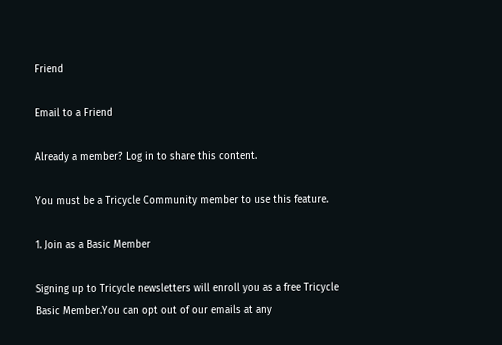Friend

Email to a Friend

Already a member? Log in to share this content.

You must be a Tricycle Community member to use this feature.

1. Join as a Basic Member

Signing up to Tricycle newsletters will enroll you as a free Tricycle Basic Member.You can opt out of our emails at any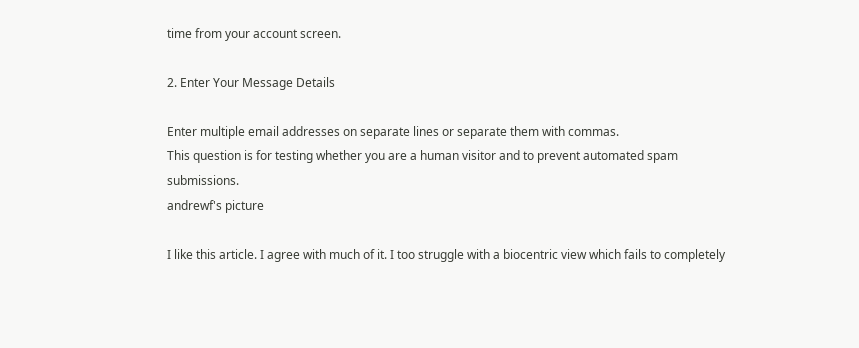time from your account screen.

2. Enter Your Message Details

Enter multiple email addresses on separate lines or separate them with commas.
This question is for testing whether you are a human visitor and to prevent automated spam submissions.
andrewf's picture

I like this article. I agree with much of it. I too struggle with a biocentric view which fails to completely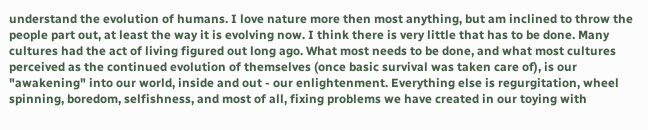understand the evolution of humans. I love nature more then most anything, but am inclined to throw the people part out, at least the way it is evolving now. I think there is very little that has to be done. Many cultures had the act of living figured out long ago. What most needs to be done, and what most cultures perceived as the continued evolution of themselves (once basic survival was taken care of), is our "awakening" into our world, inside and out - our enlightenment. Everything else is regurgitation, wheel spinning, boredom, selfishness, and most of all, fixing problems we have created in our toying with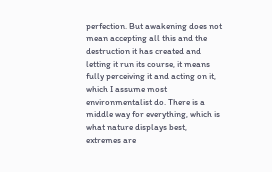perfection. But awakening does not mean accepting all this and the destruction it has created and letting it run its course, it means fully perceiving it and acting on it, which I assume most environmentalist do. There is a middle way for everything, which is what nature displays best, extremes are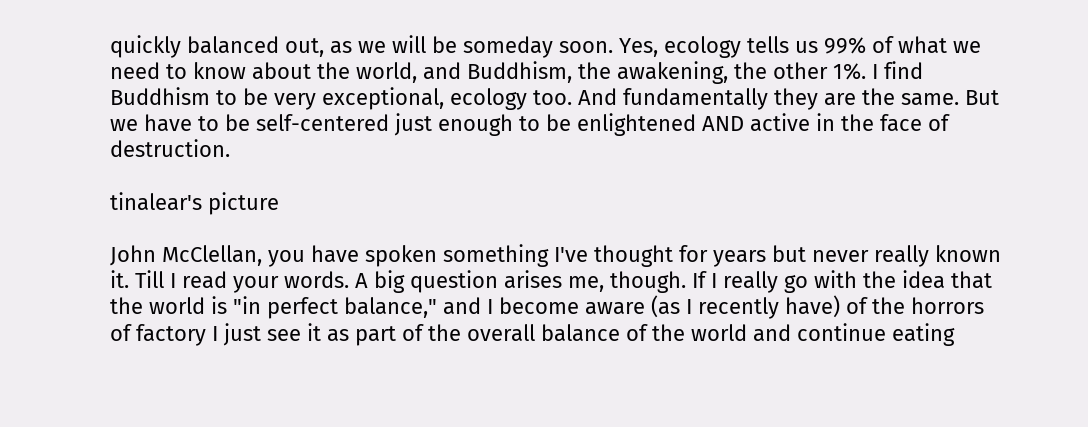quickly balanced out, as we will be someday soon. Yes, ecology tells us 99% of what we need to know about the world, and Buddhism, the awakening, the other 1%. I find Buddhism to be very exceptional, ecology too. And fundamentally they are the same. But we have to be self-centered just enough to be enlightened AND active in the face of destruction.

tinalear's picture

John McClellan, you have spoken something I've thought for years but never really known it. Till I read your words. A big question arises me, though. If I really go with the idea that the world is "in perfect balance," and I become aware (as I recently have) of the horrors of factory I just see it as part of the overall balance of the world and continue eating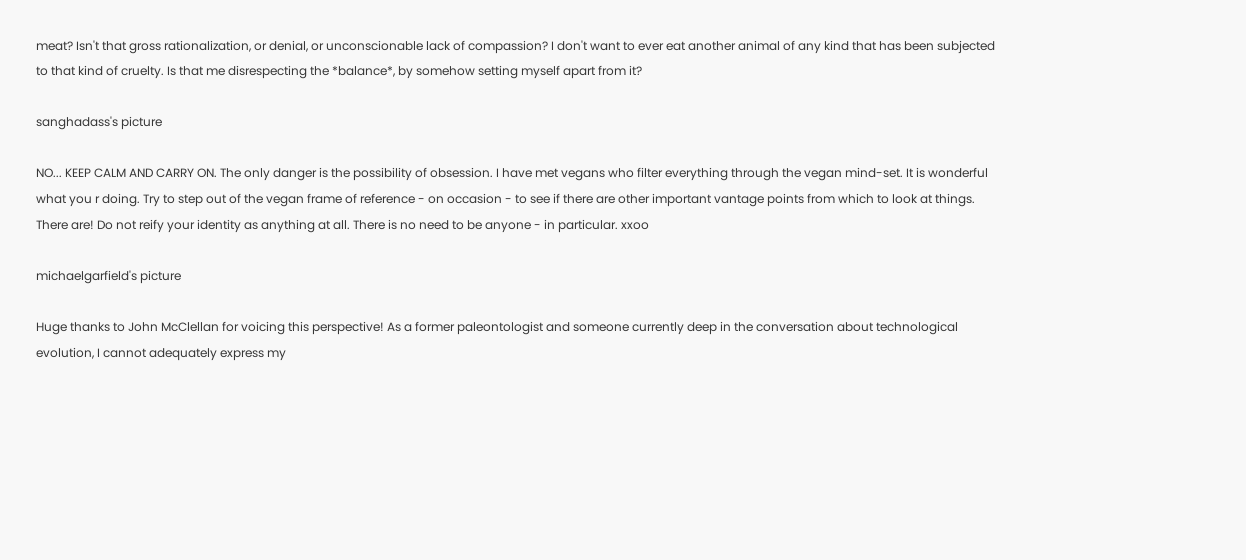meat? Isn't that gross rationalization, or denial, or unconscionable lack of compassion? I don't want to ever eat another animal of any kind that has been subjected to that kind of cruelty. Is that me disrespecting the *balance*, by somehow setting myself apart from it?

sanghadass's picture

NO... KEEP CALM AND CARRY ON. The only danger is the possibility of obsession. I have met vegans who filter everything through the vegan mind-set. It is wonderful what you r doing. Try to step out of the vegan frame of reference - on occasion - to see if there are other important vantage points from which to look at things. There are! Do not reify your identity as anything at all. There is no need to be anyone - in particular. xxoo

michaelgarfield's picture

Huge thanks to John McClellan for voicing this perspective! As a former paleontologist and someone currently deep in the conversation about technological evolution, I cannot adequately express my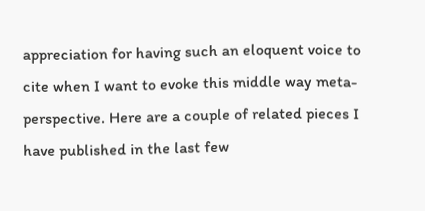appreciation for having such an eloquent voice to cite when I want to evoke this middle way meta-perspective. Here are a couple of related pieces I have published in the last few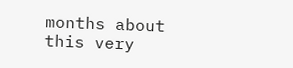months about this very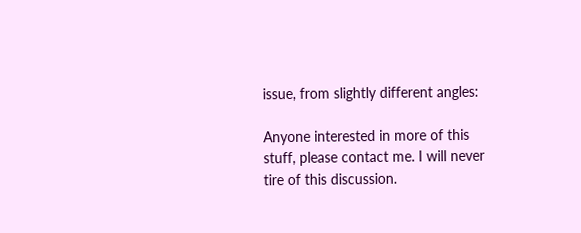issue, from slightly different angles:

Anyone interested in more of this stuff, please contact me. I will never tire of this discussion.